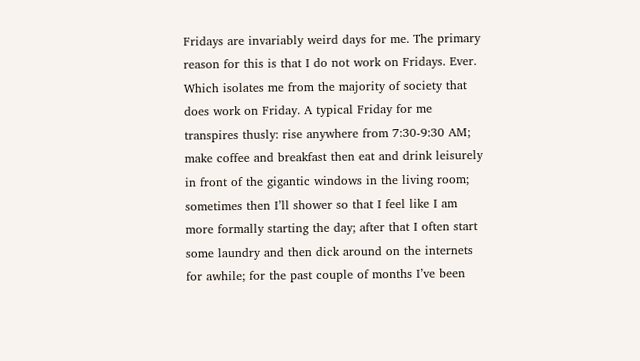Fridays are invariably weird days for me. The primary reason for this is that I do not work on Fridays. Ever. Which isolates me from the majority of society that does work on Friday. A typical Friday for me transpires thusly: rise anywhere from 7:30-9:30 AM; make coffee and breakfast then eat and drink leisurely in front of the gigantic windows in the living room; sometimes then I’ll shower so that I feel like I am more formally starting the day; after that I often start some laundry and then dick around on the internets for awhile; for the past couple of months I’ve been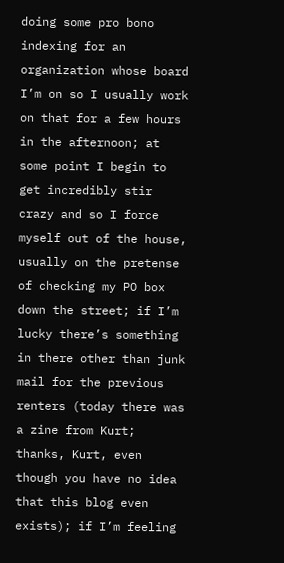doing some pro bono indexing for an organization whose board I’m on so I usually work on that for a few hours in the afternoon; at some point I begin to get incredibly stir crazy and so I force myself out of the house, usually on the pretense of checking my PO box down the street; if I’m lucky there’s something in there other than junk mail for the previous renters (today there was a zine from Kurt; thanks, Kurt, even though you have no idea that this blog even exists); if I’m feeling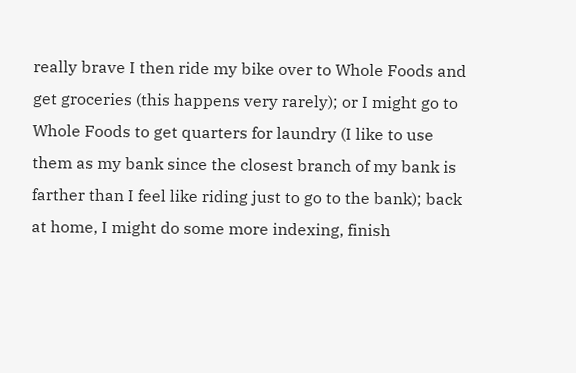really brave I then ride my bike over to Whole Foods and get groceries (this happens very rarely); or I might go to Whole Foods to get quarters for laundry (I like to use them as my bank since the closest branch of my bank is farther than I feel like riding just to go to the bank); back at home, I might do some more indexing, finish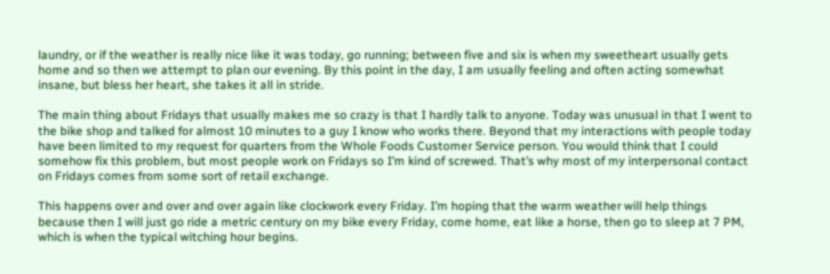laundry, or if the weather is really nice like it was today, go running; between five and six is when my sweetheart usually gets home and so then we attempt to plan our evening. By this point in the day, I am usually feeling and often acting somewhat insane, but bless her heart, she takes it all in stride.

The main thing about Fridays that usually makes me so crazy is that I hardly talk to anyone. Today was unusual in that I went to the bike shop and talked for almost 10 minutes to a guy I know who works there. Beyond that my interactions with people today have been limited to my request for quarters from the Whole Foods Customer Service person. You would think that I could somehow fix this problem, but most people work on Fridays so I’m kind of screwed. That’s why most of my interpersonal contact on Fridays comes from some sort of retail exchange.

This happens over and over and over again like clockwork every Friday. I’m hoping that the warm weather will help things because then I will just go ride a metric century on my bike every Friday, come home, eat like a horse, then go to sleep at 7 PM, which is when the typical witching hour begins.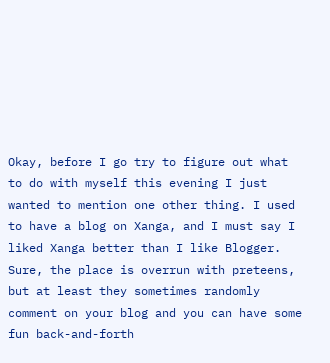Okay, before I go try to figure out what to do with myself this evening I just wanted to mention one other thing. I used to have a blog on Xanga, and I must say I liked Xanga better than I like Blogger. Sure, the place is overrun with preteens, but at least they sometimes randomly comment on your blog and you can have some fun back-and-forth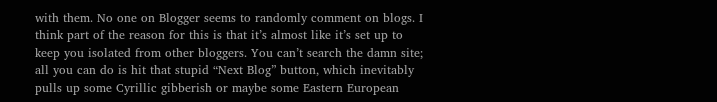with them. No one on Blogger seems to randomly comment on blogs. I think part of the reason for this is that it’s almost like it’s set up to keep you isolated from other bloggers. You can’t search the damn site; all you can do is hit that stupid “Next Blog” button, which inevitably pulls up some Cyrillic gibberish or maybe some Eastern European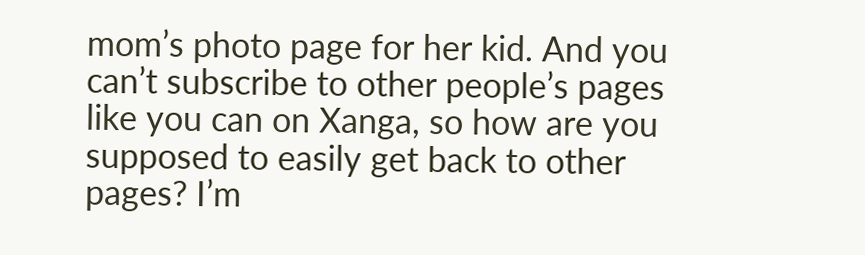mom’s photo page for her kid. And you can’t subscribe to other people’s pages like you can on Xanga, so how are you supposed to easily get back to other pages? I’m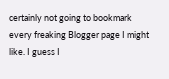certainly not going to bookmark every freaking Blogger page I might like. I guess I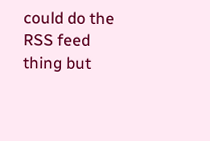could do the RSS feed thing but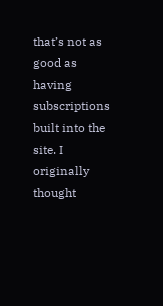that’s not as good as having subscriptions built into the site. I originally thought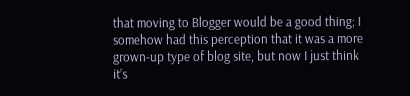that moving to Blogger would be a good thing; I somehow had this perception that it was a more grown-up type of blog site, but now I just think it’s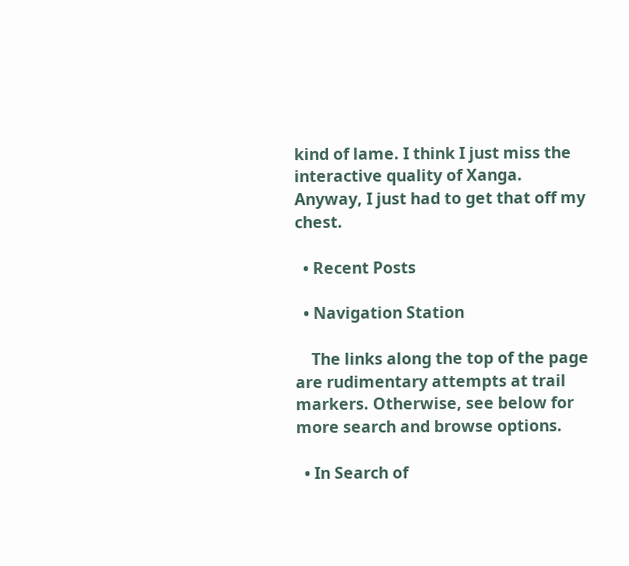kind of lame. I think I just miss the interactive quality of Xanga. Anyway, I just had to get that off my chest.

  • Recent Posts

  • Navigation Station

    The links along the top of the page are rudimentary attempts at trail markers. Otherwise, see below for more search and browse options.

  • In Search of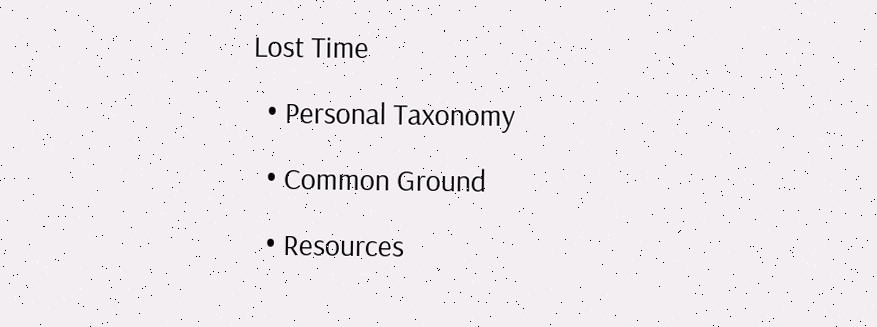Lost Time

  • Personal Taxonomy

  • Common Ground

  • Resources